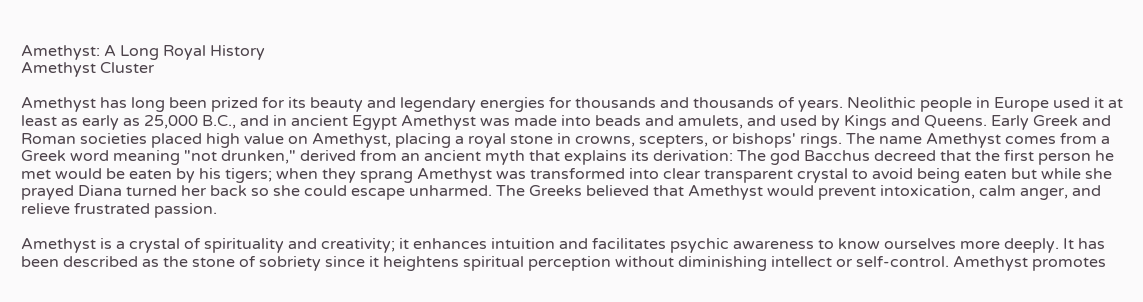Amethyst: A Long Royal History
Amethyst Cluster

Amethyst has long been prized for its beauty and legendary energies for thousands and thousands of years. Neolithic people in Europe used it at least as early as 25,000 B.C., and in ancient Egypt Amethyst was made into beads and amulets, and used by Kings and Queens. Early Greek and Roman societies placed high value on Amethyst, placing a royal stone in crowns, scepters, or bishops' rings. The name Amethyst comes from a Greek word meaning "not drunken," derived from an ancient myth that explains its derivation: The god Bacchus decreed that the first person he met would be eaten by his tigers; when they sprang Amethyst was transformed into clear transparent crystal to avoid being eaten but while she prayed Diana turned her back so she could escape unharmed. The Greeks believed that Amethyst would prevent intoxication, calm anger, and relieve frustrated passion.

Amethyst is a crystal of spirituality and creativity; it enhances intuition and facilitates psychic awareness to know ourselves more deeply. It has been described as the stone of sobriety since it heightens spiritual perception without diminishing intellect or self-control. Amethyst promotes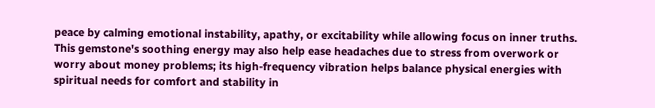peace by calming emotional instability, apathy, or excitability while allowing focus on inner truths. This gemstone's soothing energy may also help ease headaches due to stress from overwork or worry about money problems; its high-frequency vibration helps balance physical energies with spiritual needs for comfort and stability in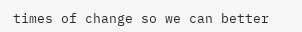times of change so we can better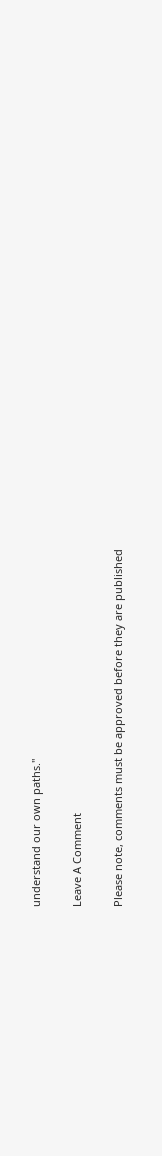understand our own paths."

Leave A Comment

Please note, comments must be approved before they are published